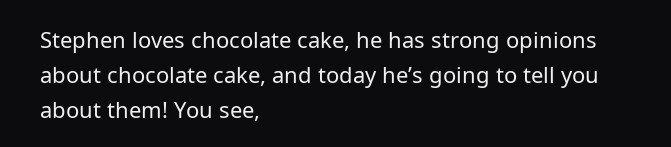Stephen loves chocolate cake, he has strong opinions about chocolate cake, and today he’s going to tell you about them! You see,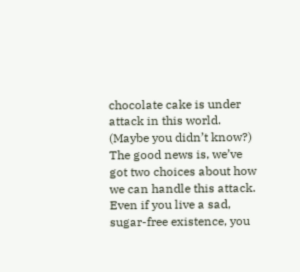chocolate cake is under attack in this world. (Maybe you didn’t know?) The good news is, we’ve got two choices about how we can handle this attack. Even if you live a sad, sugar-free existence, you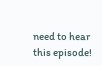need to hear this episode!